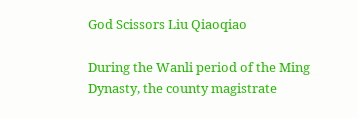God Scissors Liu Qiaoqiao

During the Wanli period of the Ming Dynasty, the county magistrate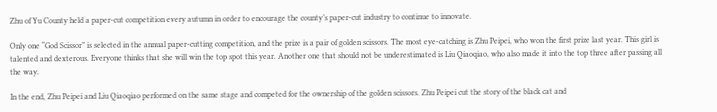Zhu of Yu County held a paper-cut competition every autumn in order to encourage the county’s paper-cut industry to continue to innovate.

Only one “God Scissor” is selected in the annual paper-cutting competition, and the prize is a pair of golden scissors. The most eye-catching is Zhu Peipei, who won the first prize last year. This girl is talented and dexterous. Everyone thinks that she will win the top spot this year. Another one that should not be underestimated is Liu Qiaoqiao, who also made it into the top three after passing all the way.

In the end, Zhu Peipei and Liu Qiaoqiao performed on the same stage and competed for the ownership of the golden scissors. Zhu Peipei cut the story of the black cat and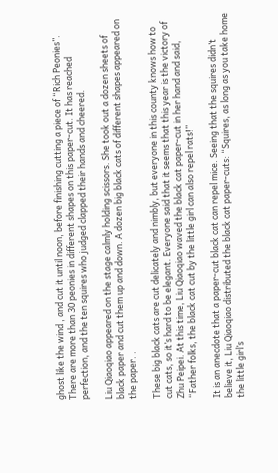ghost like the wind , and cut it until noon, before finishing cutting a piece of “Rich Peonies”. There are more than 30 peonies in different shapes on this paper-cut. It has reached perfection, and the ten squires who judged clapped their hands and cheered.

Liu Qiaoqiao appeared on the stage calmly holding scissors. She took out a dozen sheets of black paper and cut them up and down. A dozen big black cats of different shapes appeared on the paper. .

These big black cats are cut delicately and nimbly, but everyone in this county knows how to cut cats, so it’s hard to be elegant. Everyone said that it seems that this year is the victory of Zhu Peipei. At this time, Liu Qiaoqiao waved the black cat paper-cut in her hand and said, “Father folks, the black cat cut by the little girl can also repel rats!”

It is an anecdote that a paper-cut black cat can repel mice. Seeing that the squires didn’t believe it, Liu Qiaoqiao distributed the black cat paper-cuts: “Squires, as long as you take home the little girl’s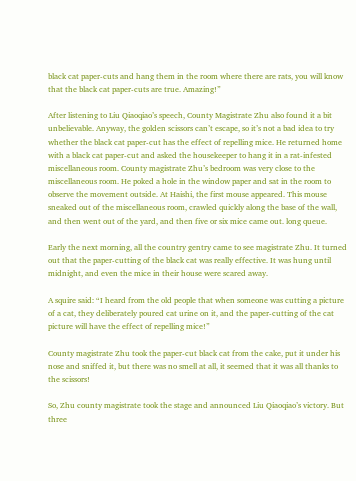black cat paper-cuts and hang them in the room where there are rats, you will know that the black cat paper-cuts are true. Amazing!”

After listening to Liu Qiaoqiao’s speech, County Magistrate Zhu also found it a bit unbelievable. Anyway, the golden scissors can’t escape, so it’s not a bad idea to try whether the black cat paper-cut has the effect of repelling mice. He returned home with a black cat paper-cut and asked the housekeeper to hang it in a rat-infested miscellaneous room. County magistrate Zhu’s bedroom was very close to the miscellaneous room. He poked a hole in the window paper and sat in the room to observe the movement outside. At Haishi, the first mouse appeared. This mouse sneaked out of the miscellaneous room, crawled quickly along the base of the wall, and then went out of the yard, and then five or six mice came out. long queue.

Early the next morning, all the country gentry came to see magistrate Zhu. It turned out that the paper-cutting of the black cat was really effective. It was hung until midnight, and even the mice in their house were scared away.

A squire said: “I heard from the old people that when someone was cutting a picture of a cat, they deliberately poured cat urine on it, and the paper-cutting of the cat picture will have the effect of repelling mice!”

County magistrate Zhu took the paper-cut black cat from the cake, put it under his nose and sniffed it, but there was no smell at all, it seemed that it was all thanks to the scissors!

So, Zhu county magistrate took the stage and announced Liu Qiaoqiao’s victory. But three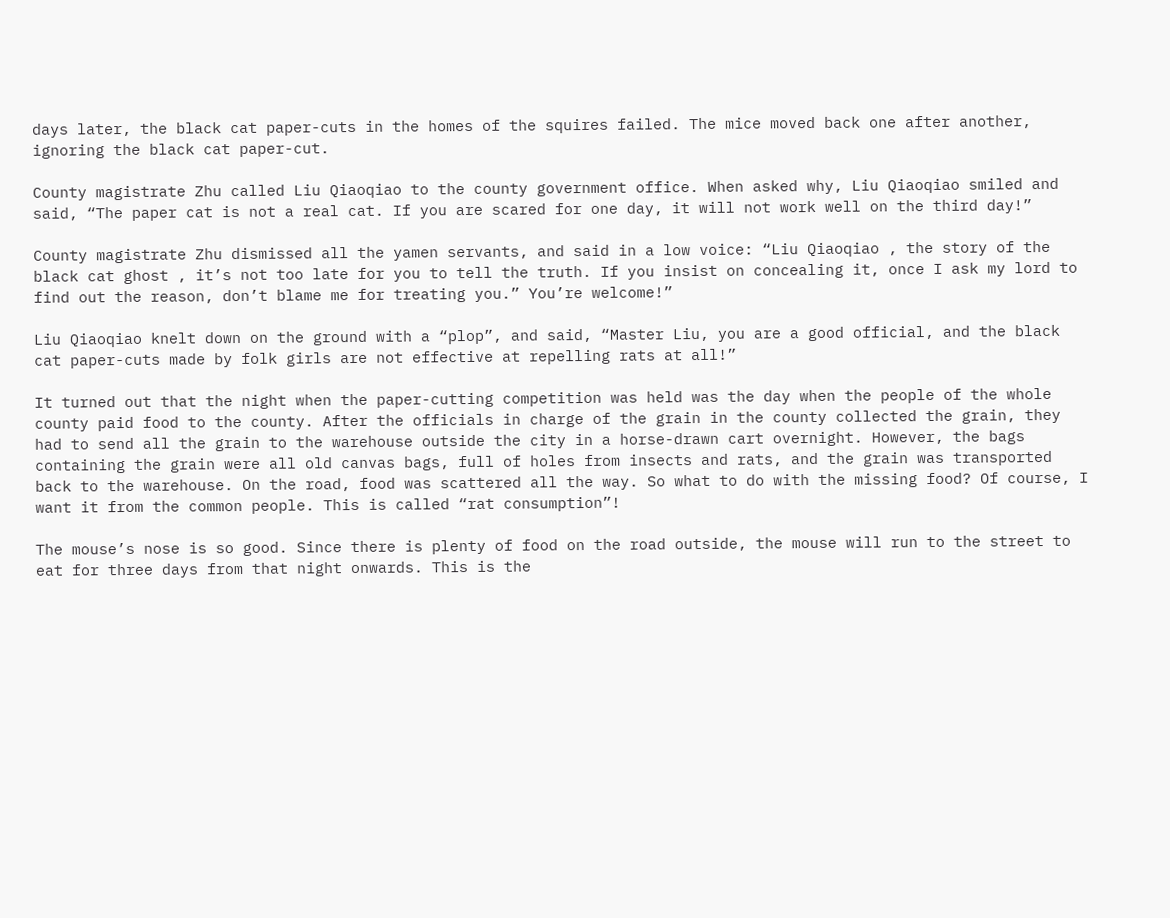days later, the black cat paper-cuts in the homes of the squires failed. The mice moved back one after another, ignoring the black cat paper-cut.

County magistrate Zhu called Liu Qiaoqiao to the county government office. When asked why, Liu Qiaoqiao smiled and said, “The paper cat is not a real cat. If you are scared for one day, it will not work well on the third day!”

County magistrate Zhu dismissed all the yamen servants, and said in a low voice: “Liu Qiaoqiao , the story of the black cat ghost , it’s not too late for you to tell the truth. If you insist on concealing it, once I ask my lord to find out the reason, don’t blame me for treating you.” You’re welcome!”

Liu Qiaoqiao knelt down on the ground with a “plop”, and said, “Master Liu, you are a good official, and the black cat paper-cuts made by folk girls are not effective at repelling rats at all!”

It turned out that the night when the paper-cutting competition was held was the day when the people of the whole county paid food to the county. After the officials in charge of the grain in the county collected the grain, they had to send all the grain to the warehouse outside the city in a horse-drawn cart overnight. However, the bags containing the grain were all old canvas bags, full of holes from insects and rats, and the grain was transported back to the warehouse. On the road, food was scattered all the way. So what to do with the missing food? Of course, I want it from the common people. This is called “rat consumption”!

The mouse’s nose is so good. Since there is plenty of food on the road outside, the mouse will run to the street to eat for three days from that night onwards. This is the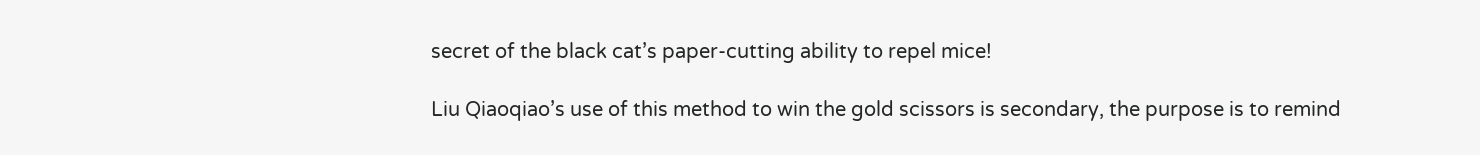secret of the black cat’s paper-cutting ability to repel mice!

Liu Qiaoqiao’s use of this method to win the gold scissors is secondary, the purpose is to remind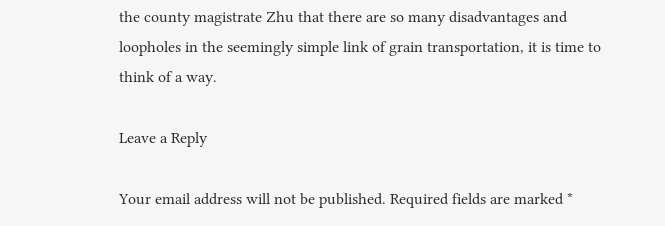the county magistrate Zhu that there are so many disadvantages and loopholes in the seemingly simple link of grain transportation, it is time to think of a way.

Leave a Reply

Your email address will not be published. Required fields are marked *